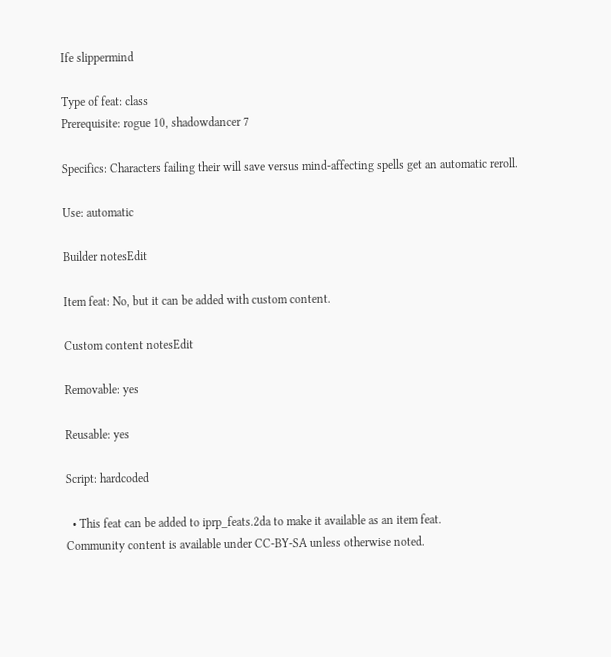Ife slippermind

Type of feat: class
Prerequisite: rogue 10, shadowdancer 7

Specifics: Characters failing their will save versus mind-affecting spells get an automatic reroll.

Use: automatic

Builder notesEdit

Item feat: No, but it can be added with custom content.

Custom content notesEdit

Removable: yes

Reusable: yes

Script: hardcoded

  • This feat can be added to iprp_feats.2da to make it available as an item feat.
Community content is available under CC-BY-SA unless otherwise noted.